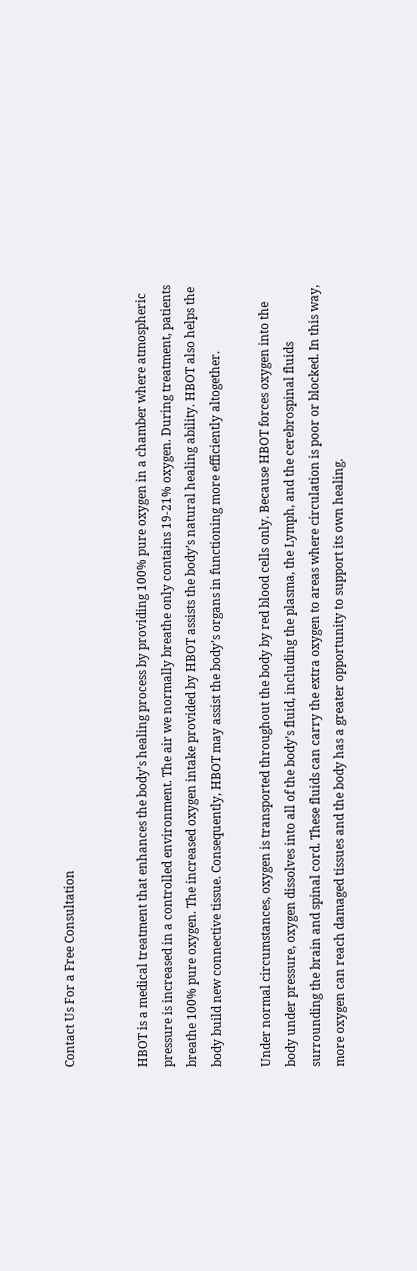Contact Us For a Free Consultation


HBOT is a medical treatment that enhances the body’s healing process by providing 100% pure oxygen in a chamber where atmospheric pressure is increased in a controlled environment. The air we normally breathe only contains 19-21% oxygen. During treatment, patients breathe 100% pure oxygen. The increased oxygen intake provided by HBOT assists the body’s natural healing ability. HBOT also helps the body build new connective tissue. Consequently, HBOT may assist the body’s organs in functioning more efficiently altogether.

Under normal circumstances, oxygen is transported throughout the body by red blood cells only. Because HBOT forces oxygen into the body under pressure, oxygen dissolves into all of the body’s fluid, including the plasma, the Lymph, and the cerebrospinal fluids surrounding the brain and spinal cord. These fluids can carry the extra oxygen to areas where circulation is poor or blocked. In this way, more oxygen can reach damaged tissues and the body has a greater opportunity to support its own healing.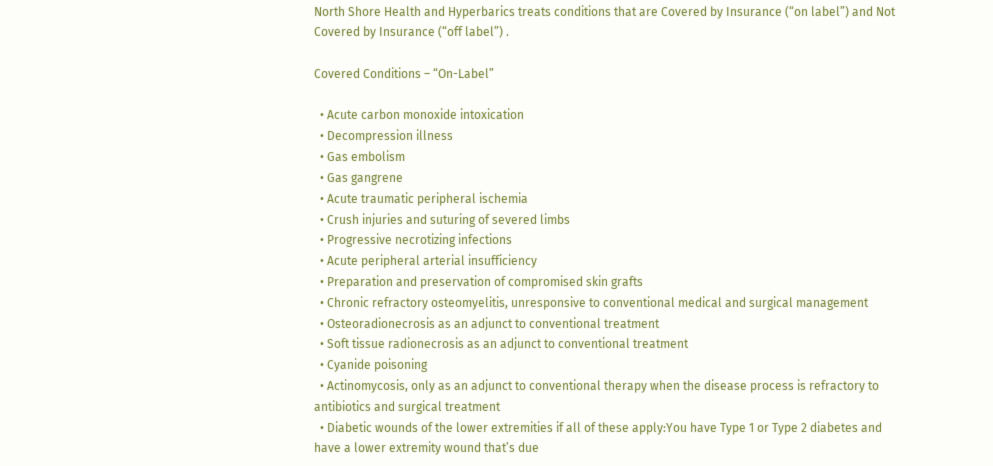North Shore Health and Hyperbarics treats conditions that are Covered by Insurance (“on label”) and Not Covered by Insurance (“off label”) .

Covered Conditions – “On-Label”

  • Acute carbon monoxide intoxication
  • Decompression illness
  • Gas embolism
  • Gas gangrene
  • Acute traumatic peripheral ischemia
  • Crush injuries and suturing of severed limbs
  • Progressive necrotizing infections
  • Acute peripheral arterial insufficiency
  • Preparation and preservation of compromised skin grafts
  • Chronic refractory osteomyelitis, unresponsive to conventional medical and surgical management
  • Osteoradionecrosis as an adjunct to conventional treatment
  • Soft tissue radionecrosis as an adjunct to conventional treatment
  • Cyanide poisoning
  • Actinomycosis, only as an adjunct to conventional therapy when the disease process is refractory to antibiotics and surgical treatment
  • Diabetic wounds of the lower extremities if all of these apply:You have Type 1 or Type 2 diabetes and have a lower extremity wound that’s due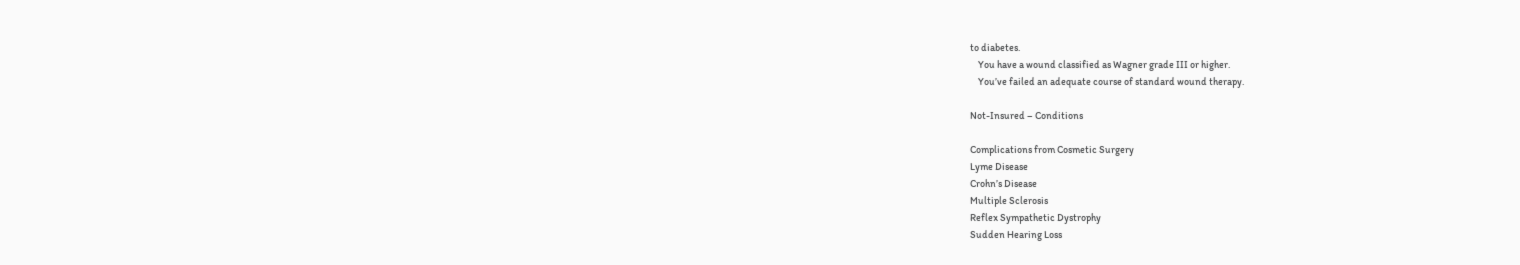to diabetes.
    You have a wound classified as Wagner grade III or higher.
    You’ve failed an adequate course of standard wound therapy.

Not-Insured – Conditions

Complications from Cosmetic Surgery
Lyme Disease
Crohn’s Disease
Multiple Sclerosis
Reflex Sympathetic Dystrophy
Sudden Hearing Loss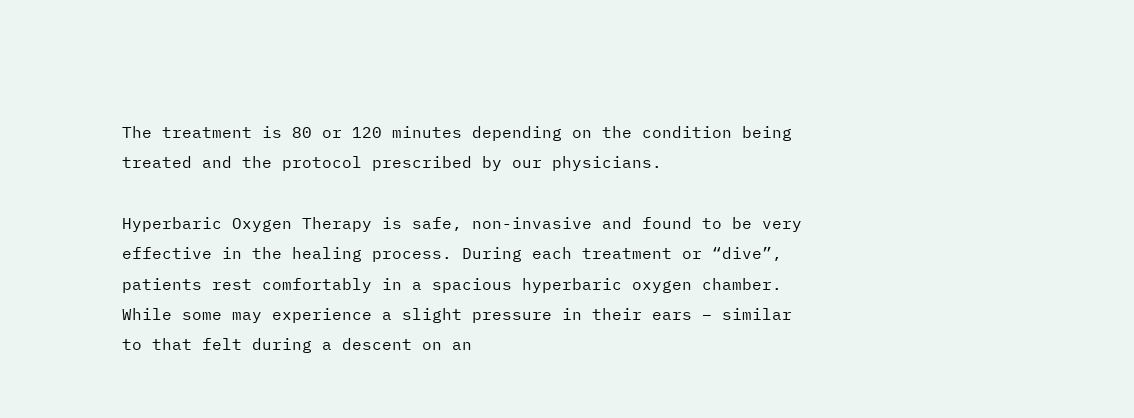The treatment is 80 or 120 minutes depending on the condition being treated and the protocol prescribed by our physicians.

Hyperbaric Oxygen Therapy is safe, non-invasive and found to be very effective in the healing process. During each treatment or “dive”, patients rest comfortably in a spacious hyperbaric oxygen chamber. While some may experience a slight pressure in their ears – similar to that felt during a descent on an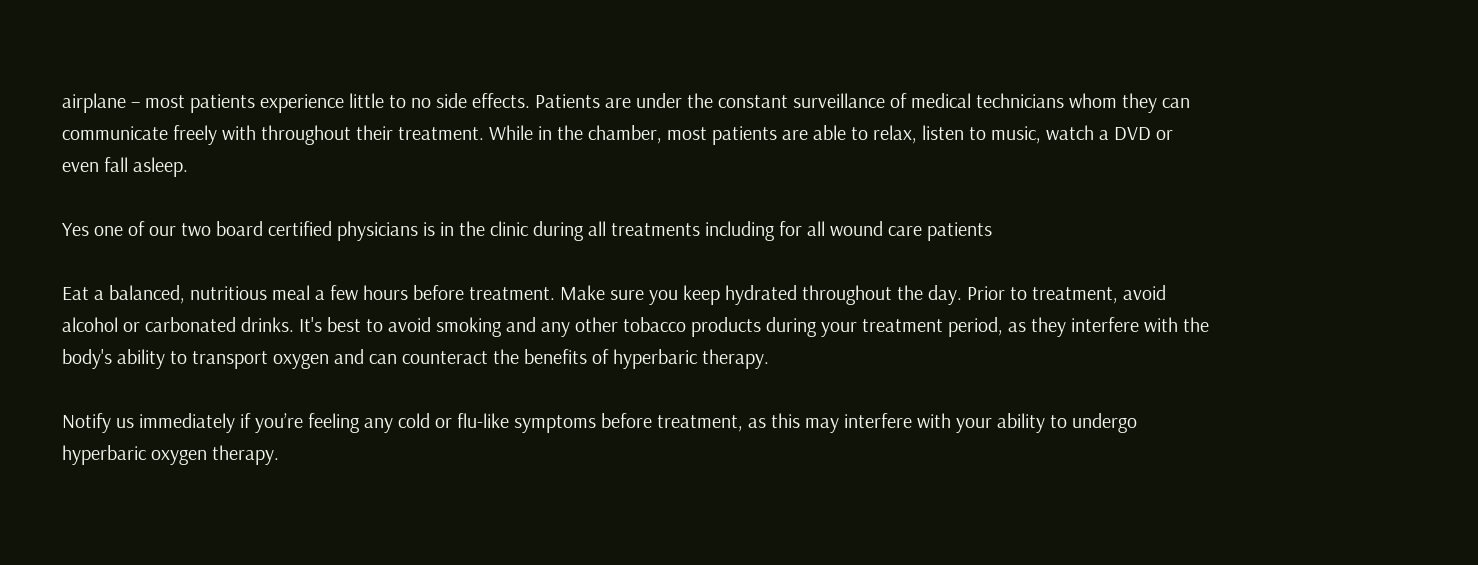airplane – most patients experience little to no side effects. Patients are under the constant surveillance of medical technicians whom they can communicate freely with throughout their treatment. While in the chamber, most patients are able to relax, listen to music, watch a DVD or even fall asleep.

Yes one of our two board certified physicians is in the clinic during all treatments including for all wound care patients

Eat a balanced, nutritious meal a few hours before treatment. Make sure you keep hydrated throughout the day. Prior to treatment, avoid alcohol or carbonated drinks. It's best to avoid smoking and any other tobacco products during your treatment period, as they interfere with the body's ability to transport oxygen and can counteract the benefits of hyperbaric therapy.

Notify us immediately if you’re feeling any cold or flu-like symptoms before treatment, as this may interfere with your ability to undergo hyperbaric oxygen therapy.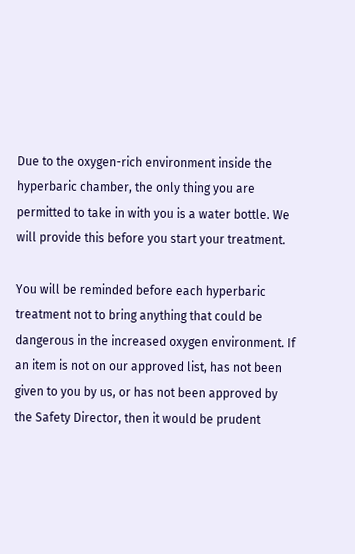Due to the oxygen-rich environment inside the hyperbaric chamber, the only thing you are permitted to take in with you is a water bottle. We will provide this before you start your treatment.

You will be reminded before each hyperbaric treatment not to bring anything that could be dangerous in the increased oxygen environment. If an item is not on our approved list, has not been given to you by us, or has not been approved by the Safety Director, then it would be prudent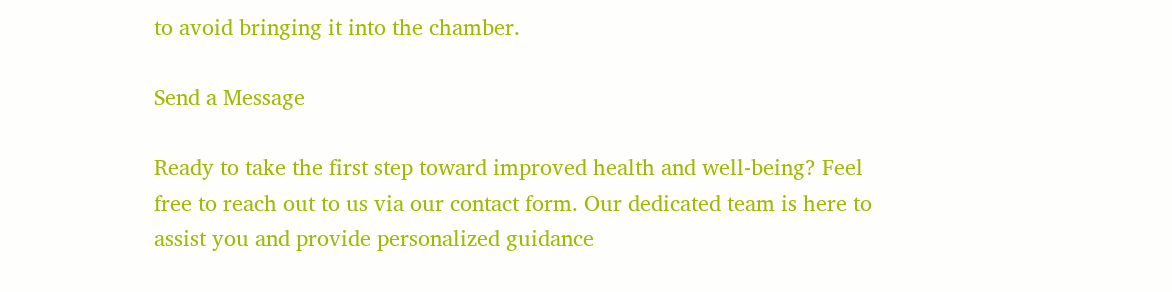to avoid bringing it into the chamber.

Send a Message

Ready to take the first step toward improved health and well-being? Feel free to reach out to us via our contact form. Our dedicated team is here to assist you and provide personalized guidance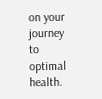on your journey to optimal health.